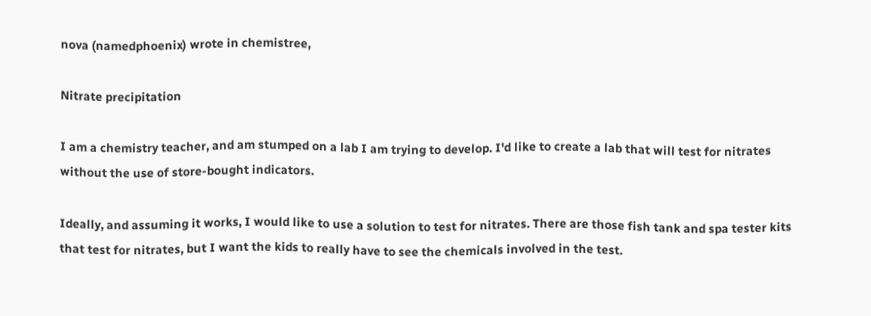nova (namedphoenix) wrote in chemistree,

Nitrate precipitation

I am a chemistry teacher, and am stumped on a lab I am trying to develop. I'd like to create a lab that will test for nitrates without the use of store-bought indicators.

Ideally, and assuming it works, I would like to use a solution to test for nitrates. There are those fish tank and spa tester kits that test for nitrates, but I want the kids to really have to see the chemicals involved in the test.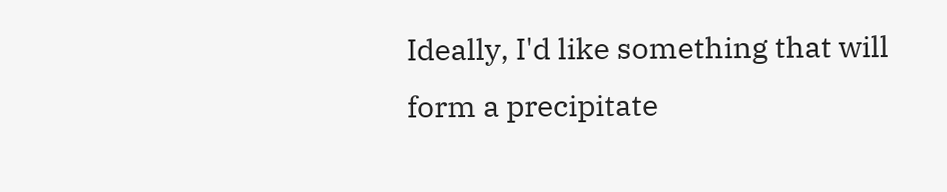Ideally, I'd like something that will form a precipitate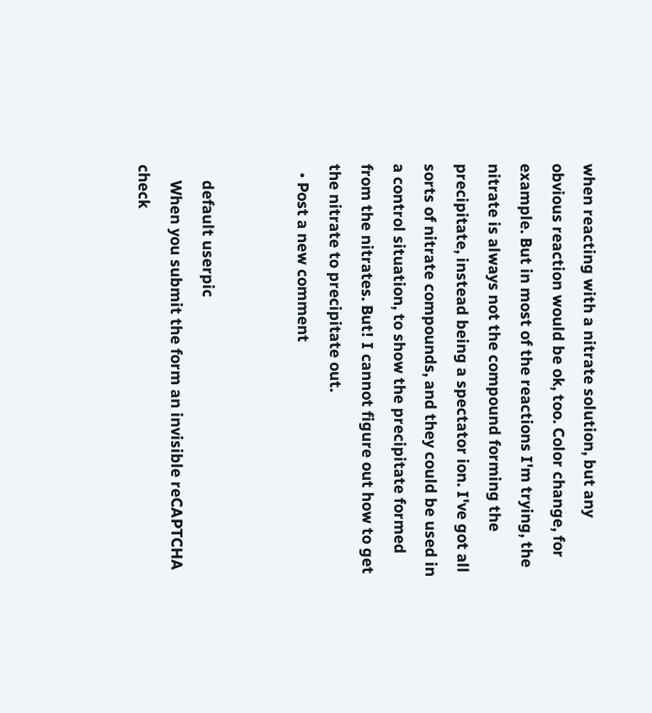when reacting with a nitrate solution, but any obvious reaction would be ok, too. Color change, for example. But in most of the reactions I'm trying, the nitrate is always not the compound forming the precipitate, instead being a spectator ion. I've got all sorts of nitrate compounds, and they could be used in a control situation, to show the precipitate formed from the nitrates. But! I cannot figure out how to get the nitrate to precipitate out.
  • Post a new comment


    default userpic
    When you submit the form an invisible reCAPTCHA check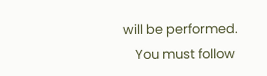will be performed.
    You must follow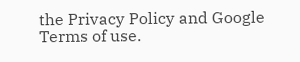the Privacy Policy and Google Terms of use.